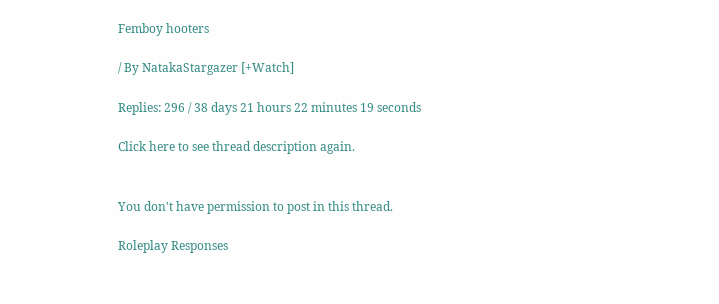Femboy hooters

/ By NatakaStargazer [+Watch]

Replies: 296 / 38 days 21 hours 22 minutes 19 seconds

Click here to see thread description again.


You don't have permission to post in this thread.

Roleplay Responses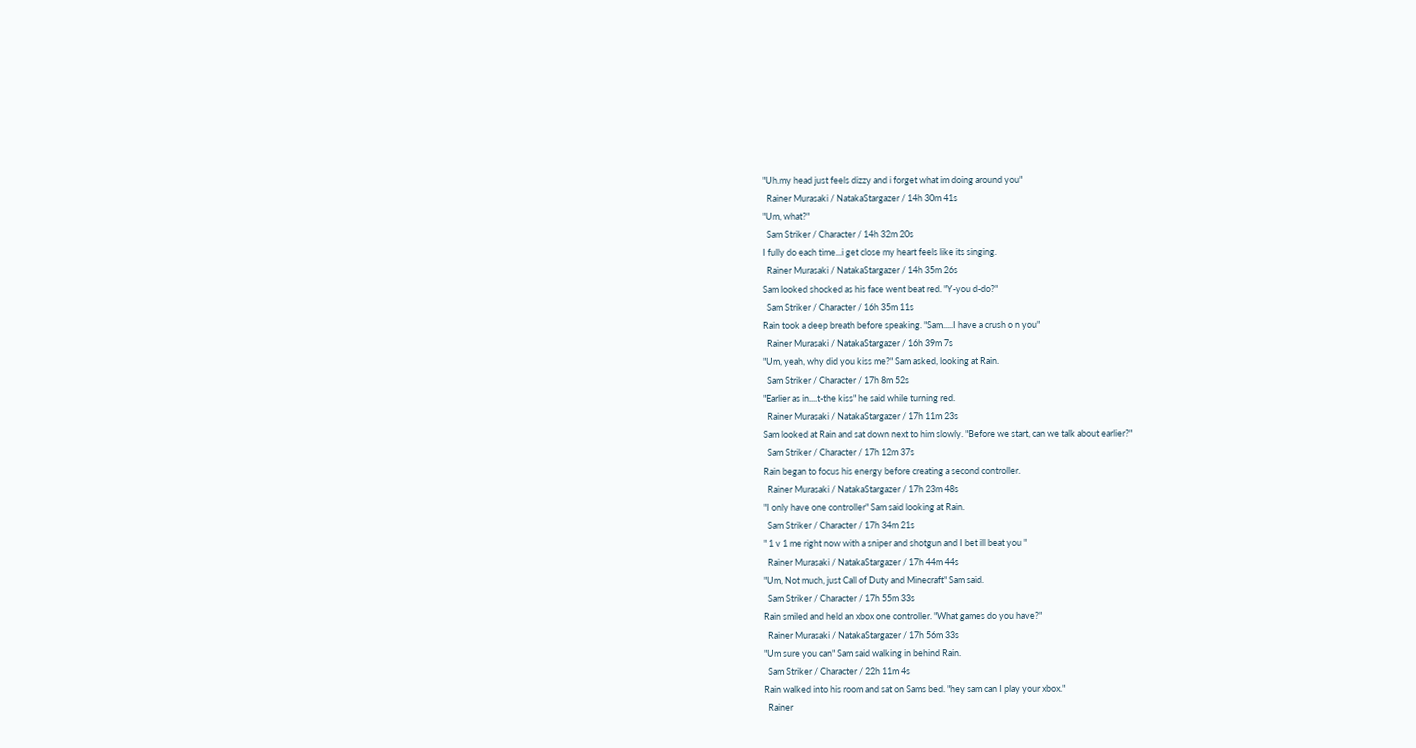"Uh.my head just feels dizzy and i forget what im doing around you"
  Rainer Murasaki / NatakaStargazer / 14h 30m 41s
"Um, what?"
  Sam Striker / Character / 14h 32m 20s
I fully do each time...i get close my heart feels like its singing.
  Rainer Murasaki / NatakaStargazer / 14h 35m 26s
Sam looked shocked as his face went beat red. "Y-you d-do?"
  Sam Striker / Character / 16h 35m 11s
Rain took a deep breath before speaking. "Sam.....I have a crush o n you"
  Rainer Murasaki / NatakaStargazer / 16h 39m 7s
"Um, yeah, why did you kiss me?" Sam asked, looking at Rain.
  Sam Striker / Character / 17h 8m 52s
"Earlier as in....t-the kiss" he said while turning red.
  Rainer Murasaki / NatakaStargazer / 17h 11m 23s
Sam looked at Rain and sat down next to him slowly. "Before we start, can we talk about earlier?"
  Sam Striker / Character / 17h 12m 37s
Rain began to focus his energy before creating a second controller.
  Rainer Murasaki / NatakaStargazer / 17h 23m 48s
"I only have one controller" Sam said looking at Rain.
  Sam Striker / Character / 17h 34m 21s
" 1 v 1 me right now with a sniper and shotgun and I bet ill beat you "
  Rainer Murasaki / NatakaStargazer / 17h 44m 44s
"Um, Not much, just Call of Duty and Minecraft" Sam said.
  Sam Striker / Character / 17h 55m 33s
Rain smiled and held an xbox one controller. "What games do you have?"
  Rainer Murasaki / NatakaStargazer / 17h 56m 33s
"Um sure you can" Sam said walking in behind Rain.
  Sam Striker / Character / 22h 11m 4s
Rain walked into his room and sat on Sams bed. "hey sam can I play your xbox."
  Rainer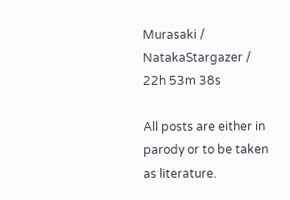Murasaki / NatakaStargazer / 22h 53m 38s

All posts are either in parody or to be taken as literature.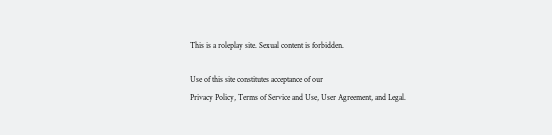This is a roleplay site. Sexual content is forbidden.

Use of this site constitutes acceptance of our
Privacy Policy, Terms of Service and Use, User Agreement, and Legal.